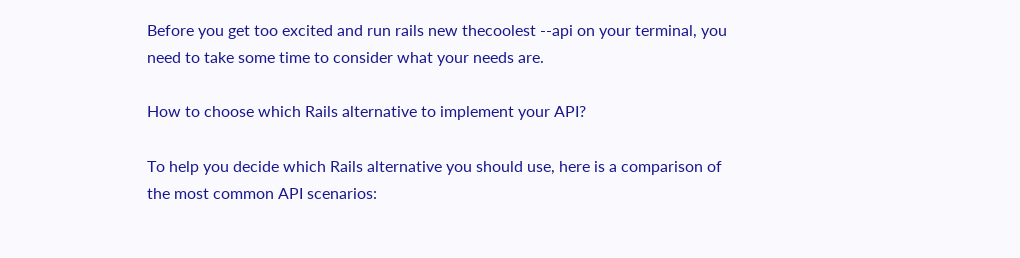Before you get too excited and run rails new thecoolest --api on your terminal, you need to take some time to consider what your needs are.

How to choose which Rails alternative to implement your API?

To help you decide which Rails alternative you should use, here is a comparison of the most common API scenarios: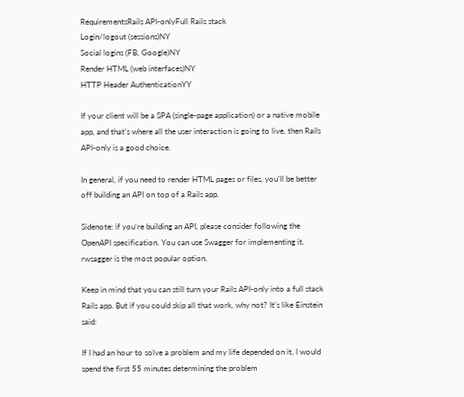RequirementsRails API-onlyFull Rails stack
Login/logout (sessions)NY
Social logins (FB, Google)NY
Render HTML (web interfaces)NY
HTTP Header AuthenticationYY

If your client will be a SPA (single-page application) or a native mobile app, and that’s where all the user interaction is going to live, then Rails API-only is a good choice.

In general, if you need to render HTML pages or files, you’ll be better off building an API on top of a Rails app.

Sidenote: if you’re building an API, please consider following the OpenAPI specification. You can use Swagger for implementing it. rwsagger is the most popular option.

Keep in mind that you can still turn your Rails API-only into a full stack Rails app. But if you could skip all that work, why not? It’s like Einstein said:

If I had an hour to solve a problem and my life depended on it, I would spend the first 55 minutes determining the problem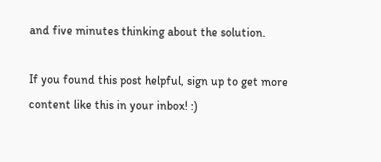and five minutes thinking about the solution.

If you found this post helpful, sign up to get more content like this in your inbox! :)